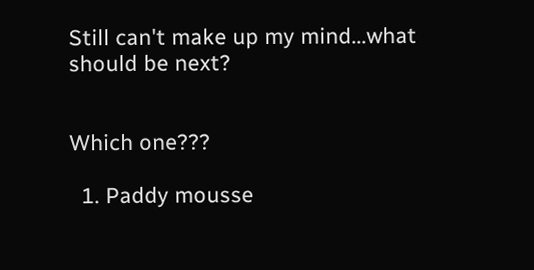Still can't make up my mind...what should be next?


Which one???

  1. Paddy mousse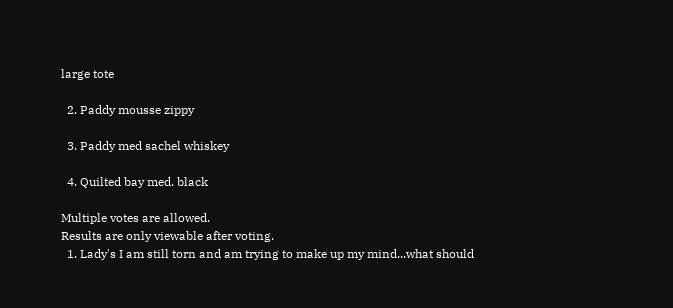large tote

  2. Paddy mousse zippy

  3. Paddy med sachel whiskey

  4. Quilted bay med. black

Multiple votes are allowed.
Results are only viewable after voting.
  1. Lady's I am still torn and am trying to make up my mind...what should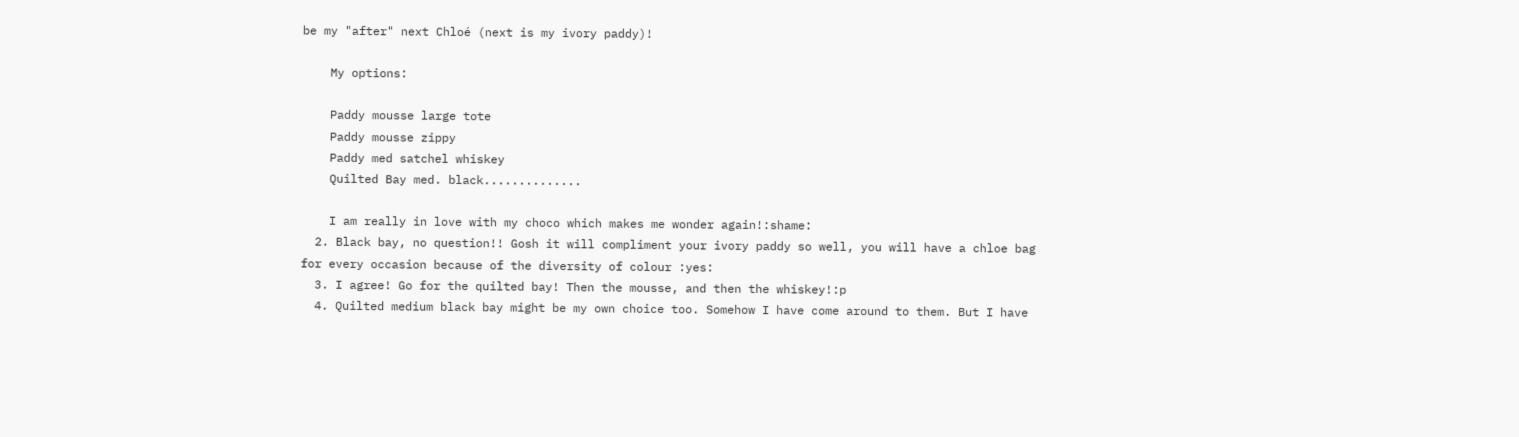be my "after" next Chloé (next is my ivory paddy)!

    My options:

    Paddy mousse large tote
    Paddy mousse zippy
    Paddy med satchel whiskey
    Quilted Bay med. black..............

    I am really in love with my choco which makes me wonder again!:shame:
  2. Black bay, no question!! Gosh it will compliment your ivory paddy so well, you will have a chloe bag for every occasion because of the diversity of colour :yes:
  3. I agree! Go for the quilted bay! Then the mousse, and then the whiskey!:p
  4. Quilted medium black bay might be my own choice too. Somehow I have come around to them. But I have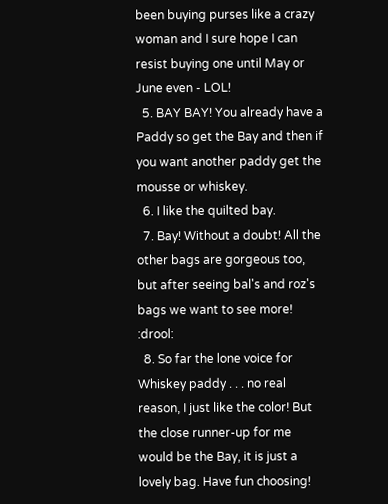been buying purses like a crazy woman and I sure hope I can resist buying one until May or June even - LOL!
  5. BAY BAY! You already have a Paddy so get the Bay and then if you want another paddy get the mousse or whiskey.
  6. I like the quilted bay.
  7. Bay! Without a doubt! All the other bags are gorgeous too, but after seeing bal's and roz's bags we want to see more! :drool:
  8. So far the lone voice for Whiskey paddy . . . no real reason, I just like the color! But the close runner-up for me would be the Bay, it is just a lovely bag. Have fun choosing!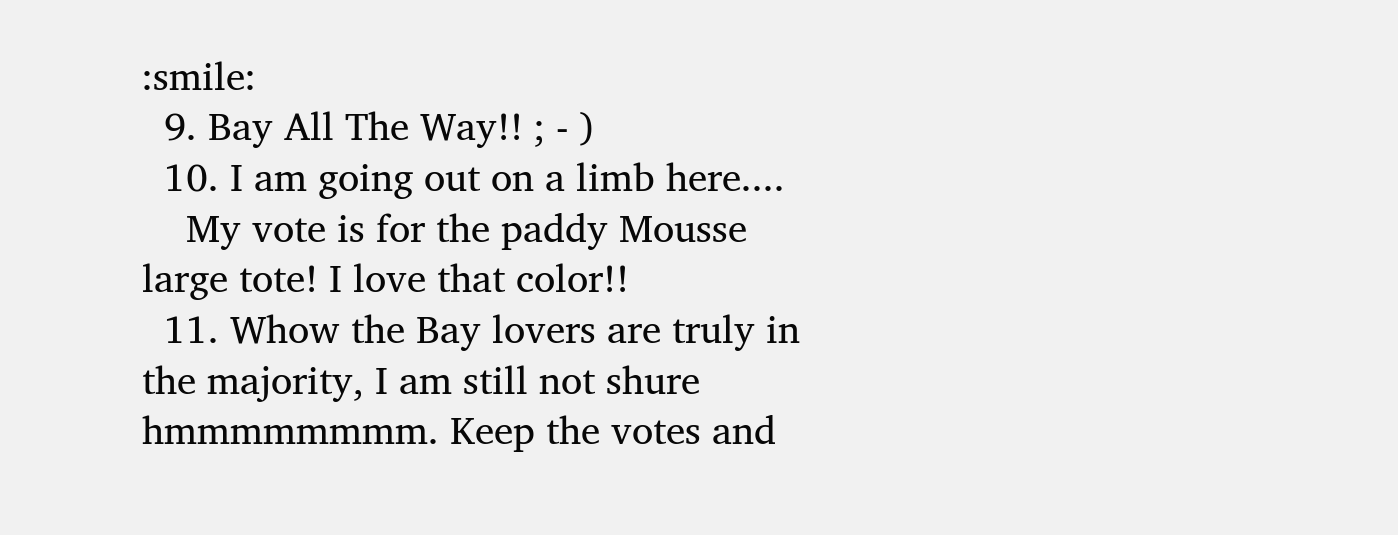:smile:
  9. Bay All The Way!! ; - )
  10. I am going out on a limb here....
    My vote is for the paddy Mousse large tote! I love that color!!
  11. Whow the Bay lovers are truly in the majority, I am still not shure hmmmmmmmm. Keep the votes and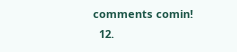comments comin!
  12.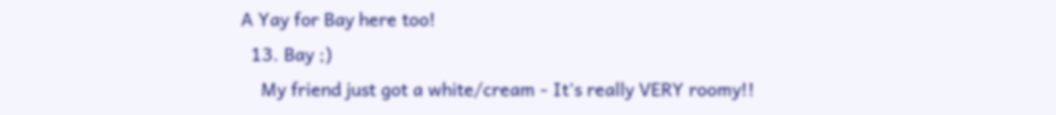A Yay for Bay here too!
  13. Bay ;)
    My friend just got a white/cream - It's really VERY roomy!!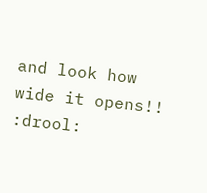and look how wide it opens!! :drool: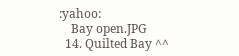:yahoo:
    Bay open.JPG
  14. Quilted Bay ^^